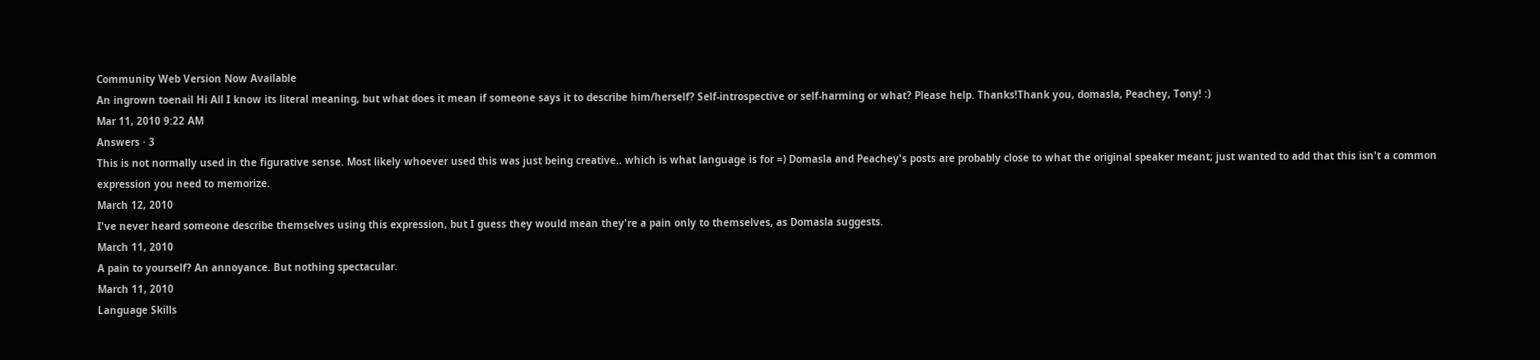Community Web Version Now Available
An ingrown toenail Hi All I know its literal meaning, but what does it mean if someone says it to describe him/herself? Self-introspective or self-harming or what? Please help. Thanks!Thank you, domasla, Peachey, Tony! :)
Mar 11, 2010 9:22 AM
Answers · 3
This is not normally used in the figurative sense. Most likely whoever used this was just being creative.. which is what language is for =) Domasla and Peachey's posts are probably close to what the original speaker meant; just wanted to add that this isn't a common expression you need to memorize.
March 12, 2010
I've never heard someone describe themselves using this expression, but I guess they would mean they're a pain only to themselves, as Domasla suggests.
March 11, 2010
A pain to yourself? An annoyance. But nothing spectacular.
March 11, 2010
Language Skills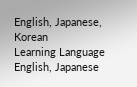English, Japanese, Korean
Learning Language
English, Japanese